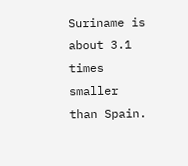Suriname is about 3.1 times smaller than Spain.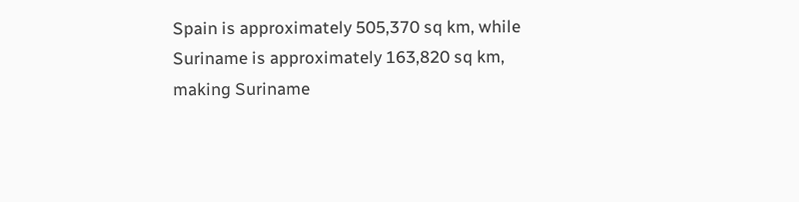Spain is approximately 505,370 sq km, while Suriname is approximately 163,820 sq km, making Suriname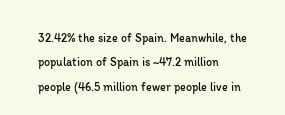32.42% the size of Spain. Meanwhile, the population of Spain is ~47.2 million people (46.5 million fewer people live in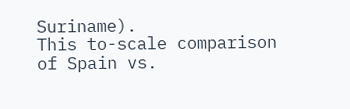Suriname).
This to-scale comparison of Spain vs.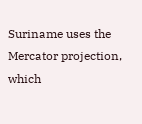Suriname uses the Mercator projection, which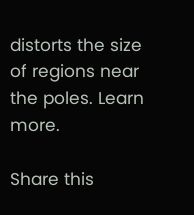distorts the size of regions near the poles. Learn more.

Share this